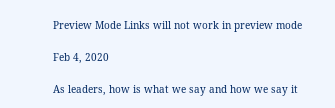Preview Mode Links will not work in preview mode

Feb 4, 2020

As leaders, how is what we say and how we say it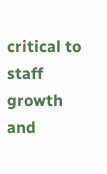critical to staff growth and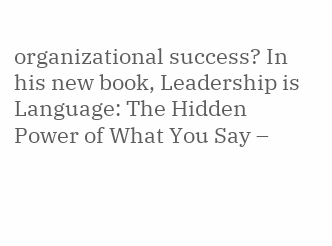organizational success? In his new book, Leadership is Language: The Hidden Power of What You Say –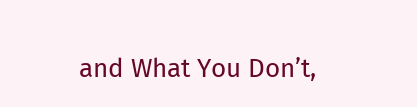and What You Don’t,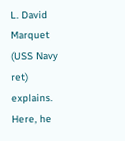L. David Marquet (USS Navy ret) explains. Here, he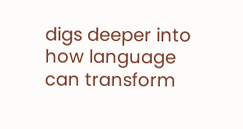digs deeper into how language can transform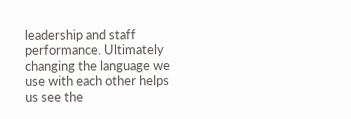leadership and staff performance. Ultimately changing the language we use with each other helps us see the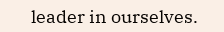leader in ourselves.